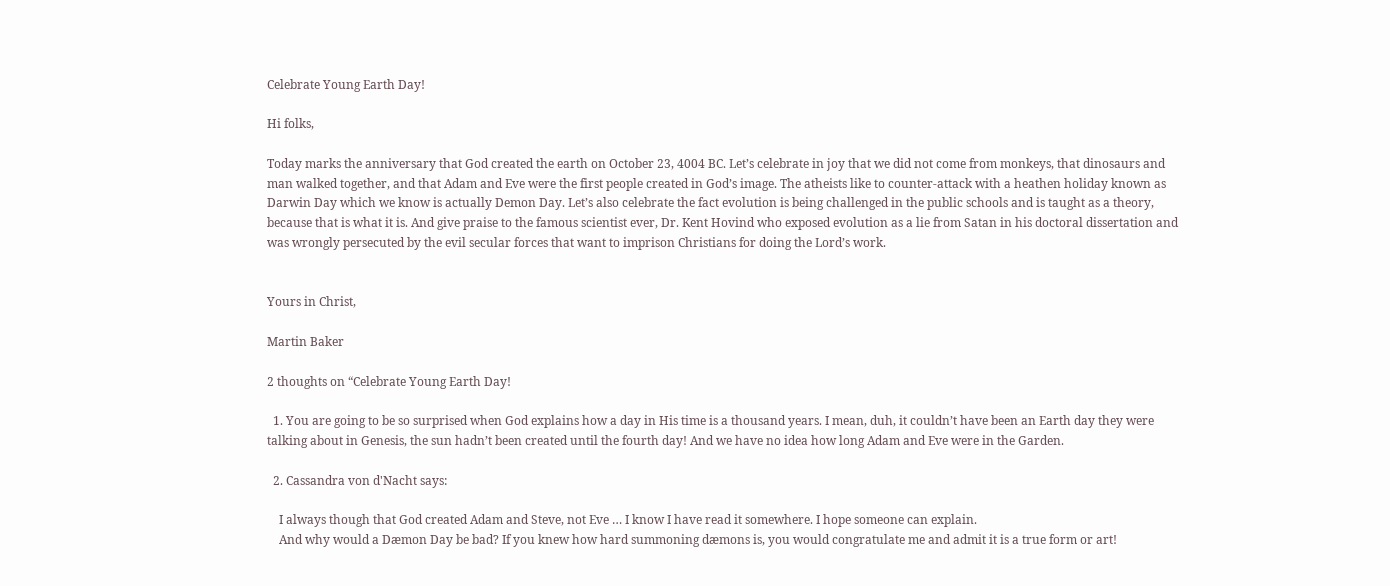Celebrate Young Earth Day!

Hi folks,

Today marks the anniversary that God created the earth on October 23, 4004 BC. Let’s celebrate in joy that we did not come from monkeys, that dinosaurs and man walked together, and that Adam and Eve were the first people created in God’s image. The atheists like to counter-attack with a heathen holiday known as Darwin Day which we know is actually Demon Day. Let’s also celebrate the fact evolution is being challenged in the public schools and is taught as a theory, because that is what it is. And give praise to the famous scientist ever, Dr. Kent Hovind who exposed evolution as a lie from Satan in his doctoral dissertation and was wrongly persecuted by the evil secular forces that want to imprison Christians for doing the Lord’s work.


Yours in Christ,

Martin Baker

2 thoughts on “Celebrate Young Earth Day!

  1. You are going to be so surprised when God explains how a day in His time is a thousand years. I mean, duh, it couldn’t have been an Earth day they were talking about in Genesis, the sun hadn’t been created until the fourth day! And we have no idea how long Adam and Eve were in the Garden.

  2. Cassandra von d'Nacht says:

    I always though that God created Adam and Steve, not Eve … I know I have read it somewhere. I hope someone can explain.
    And why would a Dæmon Day be bad? If you knew how hard summoning dæmons is, you would congratulate me and admit it is a true form or art!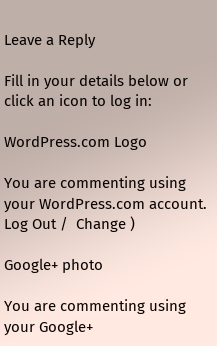Leave a Reply

Fill in your details below or click an icon to log in:

WordPress.com Logo

You are commenting using your WordPress.com account. Log Out /  Change )

Google+ photo

You are commenting using your Google+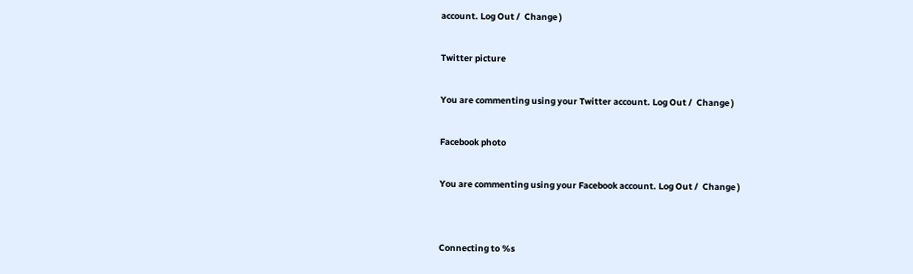account. Log Out /  Change )

Twitter picture

You are commenting using your Twitter account. Log Out /  Change )

Facebook photo

You are commenting using your Facebook account. Log Out /  Change )


Connecting to %s